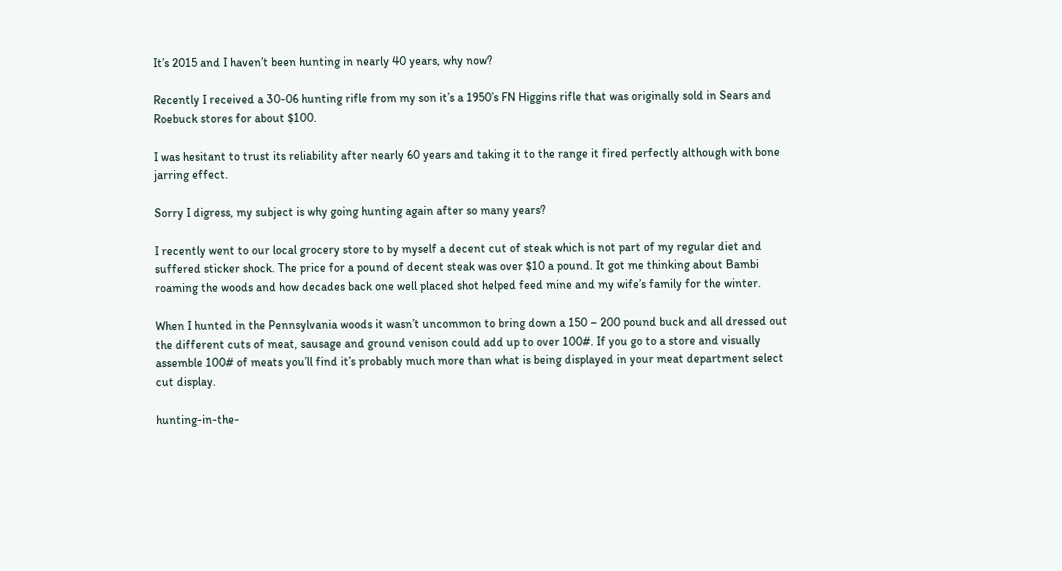It’s 2015 and I haven’t been hunting in nearly 40 years, why now?

Recently I received a 30-06 hunting rifle from my son it’s a 1950’s FN Higgins rifle that was originally sold in Sears and Roebuck stores for about $100.

I was hesitant to trust its reliability after nearly 60 years and taking it to the range it fired perfectly although with bone jarring effect.

Sorry I digress, my subject is why going hunting again after so many years?

I recently went to our local grocery store to by myself a decent cut of steak which is not part of my regular diet and suffered sticker shock. The price for a pound of decent steak was over $10 a pound. It got me thinking about Bambi roaming the woods and how decades back one well placed shot helped feed mine and my wife’s family for the winter.

When I hunted in the Pennsylvania woods it wasn’t uncommon to bring down a 150 – 200 pound buck and all dressed out the different cuts of meat, sausage and ground venison could add up to over 100#. If you go to a store and visually assemble 100# of meats you’ll find it’s probably much more than what is being displayed in your meat department select cut display.

hunting-in-the-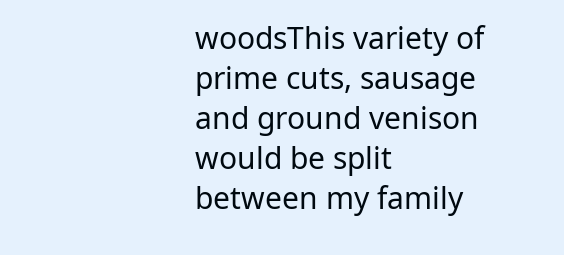woodsThis variety of prime cuts, sausage and ground venison would be split between my family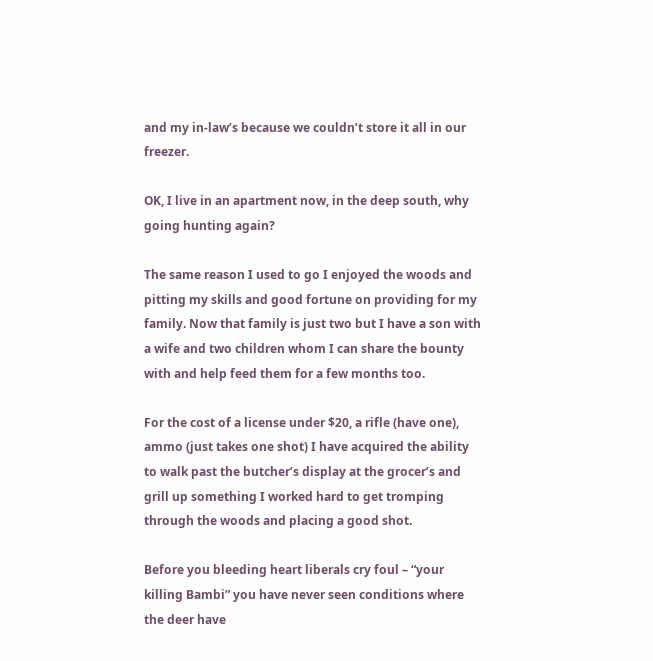and my in-law’s because we couldn’t store it all in our freezer.

OK, I live in an apartment now, in the deep south, why going hunting again?

The same reason I used to go I enjoyed the woods and pitting my skills and good fortune on providing for my family. Now that family is just two but I have a son with a wife and two children whom I can share the bounty with and help feed them for a few months too.

For the cost of a license under $20, a rifle (have one), ammo (just takes one shot) I have acquired the ability to walk past the butcher’s display at the grocer’s and grill up something I worked hard to get tromping through the woods and placing a good shot.

Before you bleeding heart liberals cry foul – “your killing Bambi” you have never seen conditions where the deer have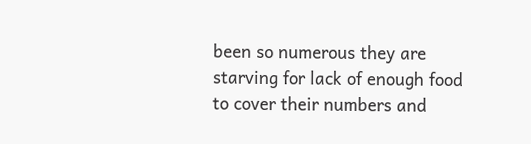been so numerous they are starving for lack of enough food to cover their numbers and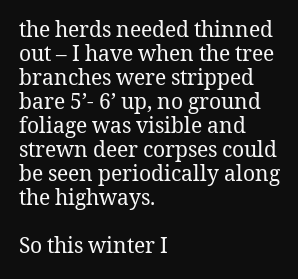the herds needed thinned out – I have when the tree branches were stripped bare 5’- 6’ up, no ground foliage was visible and strewn deer corpses could be seen periodically along the highways.

So this winter I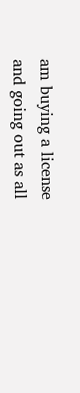am buying a license and going out as all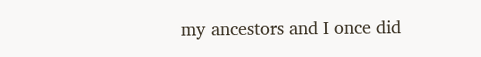my ancestors and I once did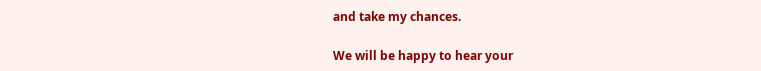and take my chances.

We will be happy to hear your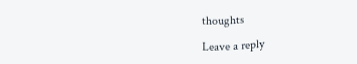thoughts

Leave a reply